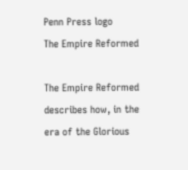Penn Press logo
The Empire Reformed

The Empire Reformed describes how, in the era of the Glorious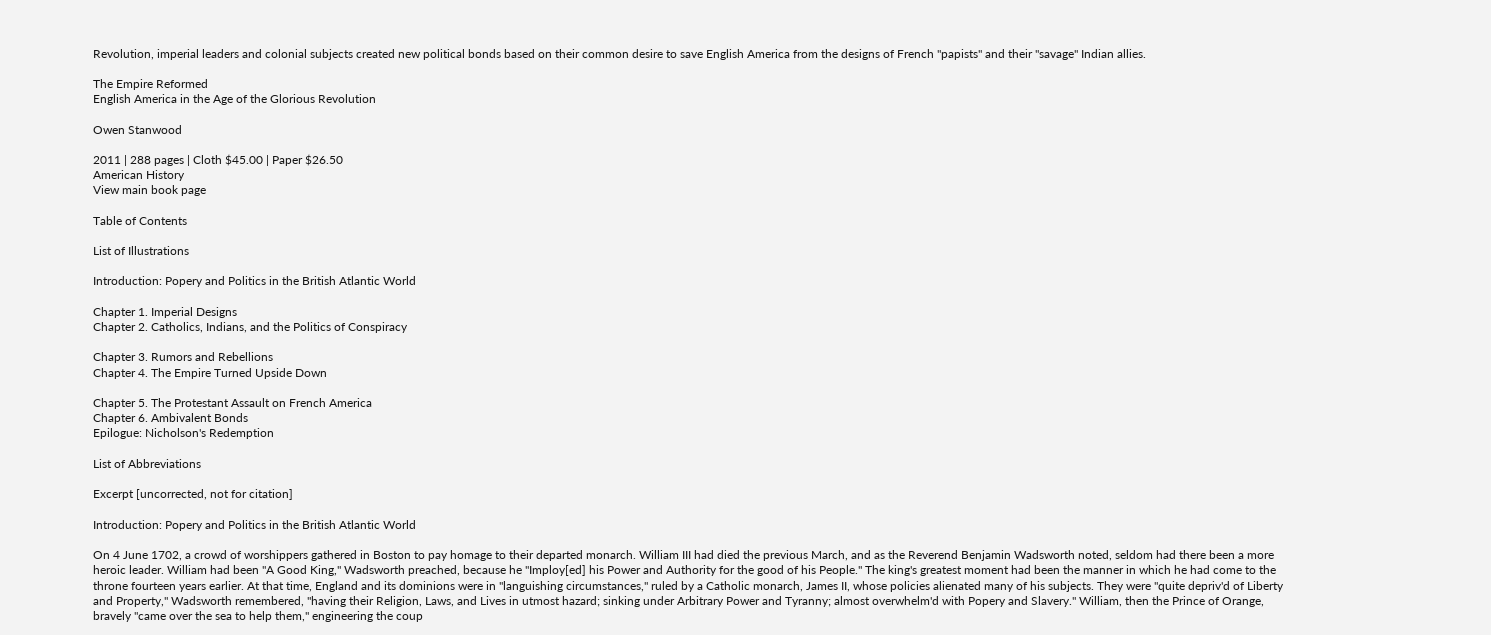Revolution, imperial leaders and colonial subjects created new political bonds based on their common desire to save English America from the designs of French "papists" and their "savage" Indian allies.

The Empire Reformed
English America in the Age of the Glorious Revolution

Owen Stanwood

2011 | 288 pages | Cloth $45.00 | Paper $26.50
American History
View main book page

Table of Contents

List of Illustrations

Introduction: Popery and Politics in the British Atlantic World

Chapter 1. Imperial Designs
Chapter 2. Catholics, Indians, and the Politics of Conspiracy

Chapter 3. Rumors and Rebellions
Chapter 4. The Empire Turned Upside Down

Chapter 5. The Protestant Assault on French America
Chapter 6. Ambivalent Bonds
Epilogue: Nicholson's Redemption

List of Abbreviations

Excerpt [uncorrected, not for citation]

Introduction: Popery and Politics in the British Atlantic World

On 4 June 1702, a crowd of worshippers gathered in Boston to pay homage to their departed monarch. William III had died the previous March, and as the Reverend Benjamin Wadsworth noted, seldom had there been a more heroic leader. William had been "A Good King," Wadsworth preached, because he "Imploy[ed] his Power and Authority for the good of his People." The king's greatest moment had been the manner in which he had come to the throne fourteen years earlier. At that time, England and its dominions were in "languishing circumstances," ruled by a Catholic monarch, James II, whose policies alienated many of his subjects. They were "quite depriv'd of Liberty and Property," Wadsworth remembered, "having their Religion, Laws, and Lives in utmost hazard; sinking under Arbitrary Power and Tyranny; almost overwhelm'd with Popery and Slavery." William, then the Prince of Orange, bravely "came over the sea to help them," engineering the coup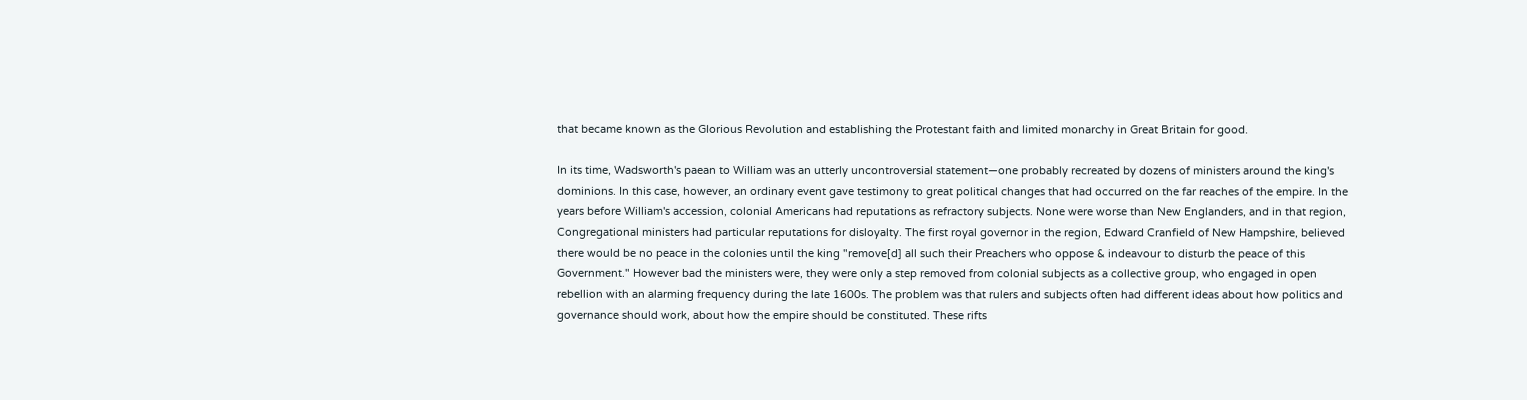that became known as the Glorious Revolution and establishing the Protestant faith and limited monarchy in Great Britain for good.

In its time, Wadsworth's paean to William was an utterly uncontroversial statement—one probably recreated by dozens of ministers around the king's dominions. In this case, however, an ordinary event gave testimony to great political changes that had occurred on the far reaches of the empire. In the years before William's accession, colonial Americans had reputations as refractory subjects. None were worse than New Englanders, and in that region, Congregational ministers had particular reputations for disloyalty. The first royal governor in the region, Edward Cranfield of New Hampshire, believed there would be no peace in the colonies until the king "remove[d] all such their Preachers who oppose & indeavour to disturb the peace of this Government." However bad the ministers were, they were only a step removed from colonial subjects as a collective group, who engaged in open rebellion with an alarming frequency during the late 1600s. The problem was that rulers and subjects often had different ideas about how politics and governance should work, about how the empire should be constituted. These rifts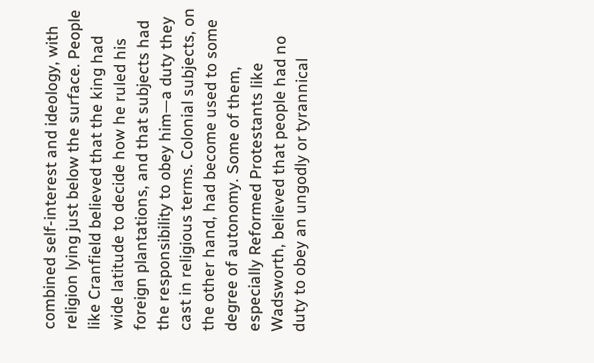combined self-interest and ideology, with religion lying just below the surface. People like Cranfield believed that the king had wide latitude to decide how he ruled his foreign plantations, and that subjects had the responsibility to obey him—a duty they cast in religious terms. Colonial subjects, on the other hand, had become used to some degree of autonomy. Some of them, especially Reformed Protestants like Wadsworth, believed that people had no duty to obey an ungodly or tyrannical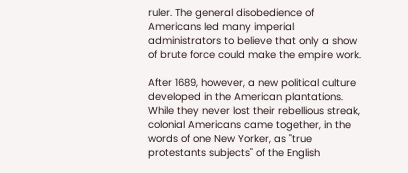ruler. The general disobedience of Americans led many imperial administrators to believe that only a show of brute force could make the empire work.

After 1689, however, a new political culture developed in the American plantations. While they never lost their rebellious streak, colonial Americans came together, in the words of one New Yorker, as "true protestants subjects" of the English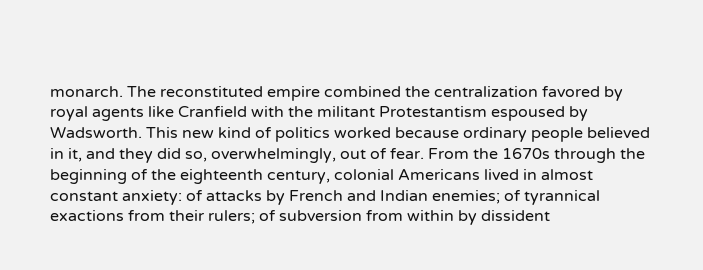monarch. The reconstituted empire combined the centralization favored by royal agents like Cranfield with the militant Protestantism espoused by Wadsworth. This new kind of politics worked because ordinary people believed in it, and they did so, overwhelmingly, out of fear. From the 1670s through the beginning of the eighteenth century, colonial Americans lived in almost constant anxiety: of attacks by French and Indian enemies; of tyrannical exactions from their rulers; of subversion from within by dissident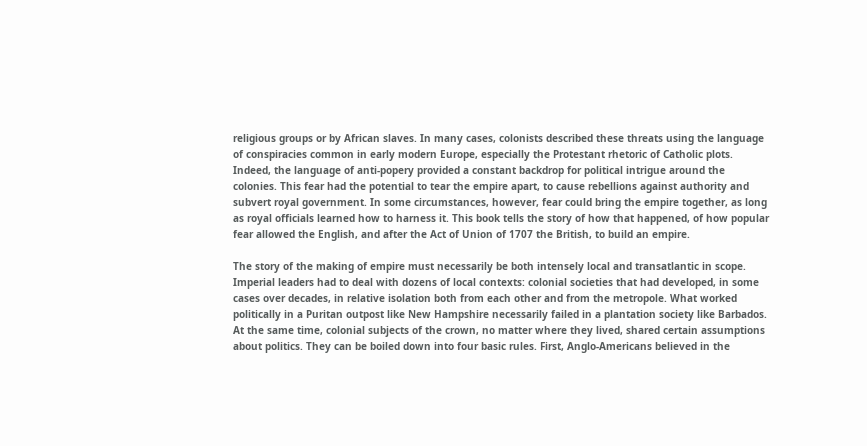religious groups or by African slaves. In many cases, colonists described these threats using the language of conspiracies common in early modern Europe, especially the Protestant rhetoric of Catholic plots. Indeed, the language of anti-popery provided a constant backdrop for political intrigue around the colonies. This fear had the potential to tear the empire apart, to cause rebellions against authority and subvert royal government. In some circumstances, however, fear could bring the empire together, as long as royal officials learned how to harness it. This book tells the story of how that happened, of how popular fear allowed the English, and after the Act of Union of 1707 the British, to build an empire.

The story of the making of empire must necessarily be both intensely local and transatlantic in scope. Imperial leaders had to deal with dozens of local contexts: colonial societies that had developed, in some cases over decades, in relative isolation both from each other and from the metropole. What worked politically in a Puritan outpost like New Hampshire necessarily failed in a plantation society like Barbados. At the same time, colonial subjects of the crown, no matter where they lived, shared certain assumptions about politics. They can be boiled down into four basic rules. First, Anglo-Americans believed in the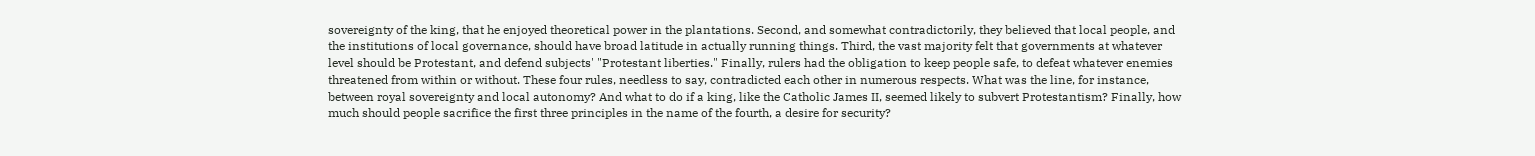sovereignty of the king, that he enjoyed theoretical power in the plantations. Second, and somewhat contradictorily, they believed that local people, and the institutions of local governance, should have broad latitude in actually running things. Third, the vast majority felt that governments at whatever level should be Protestant, and defend subjects' "Protestant liberties." Finally, rulers had the obligation to keep people safe, to defeat whatever enemies threatened from within or without. These four rules, needless to say, contradicted each other in numerous respects. What was the line, for instance, between royal sovereignty and local autonomy? And what to do if a king, like the Catholic James II, seemed likely to subvert Protestantism? Finally, how much should people sacrifice the first three principles in the name of the fourth, a desire for security?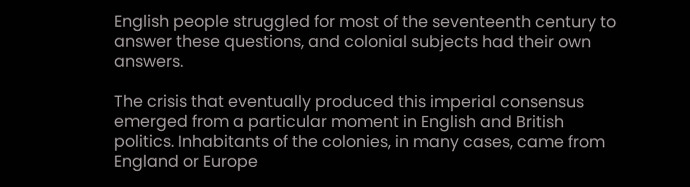English people struggled for most of the seventeenth century to answer these questions, and colonial subjects had their own answers.

The crisis that eventually produced this imperial consensus emerged from a particular moment in English and British politics. Inhabitants of the colonies, in many cases, came from England or Europe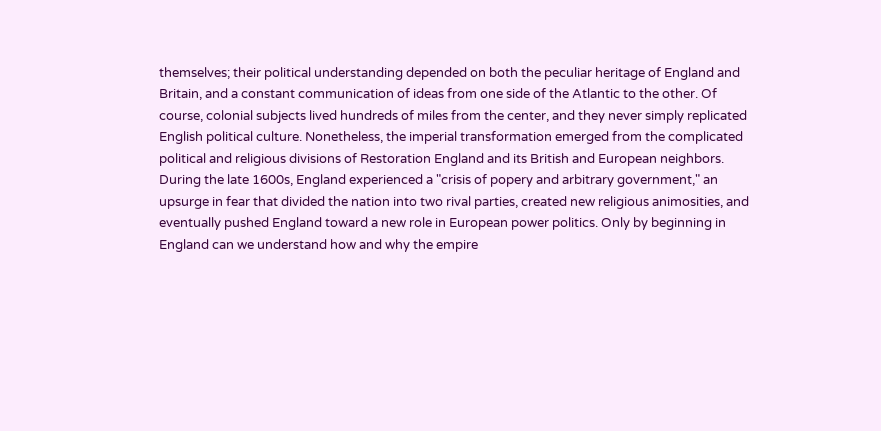themselves; their political understanding depended on both the peculiar heritage of England and Britain, and a constant communication of ideas from one side of the Atlantic to the other. Of course, colonial subjects lived hundreds of miles from the center, and they never simply replicated English political culture. Nonetheless, the imperial transformation emerged from the complicated political and religious divisions of Restoration England and its British and European neighbors. During the late 1600s, England experienced a "crisis of popery and arbitrary government," an upsurge in fear that divided the nation into two rival parties, created new religious animosities, and eventually pushed England toward a new role in European power politics. Only by beginning in England can we understand how and why the empire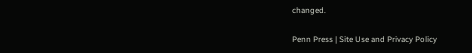changed.

Penn Press | Site Use and Privacy Policy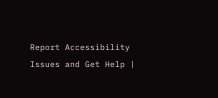Report Accessibility Issues and Get Help |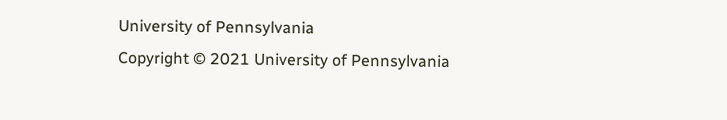University of Pennsylvania
Copyright © 2021 University of Pennsylvania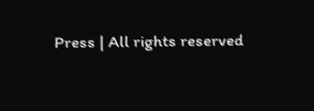Press | All rights reserved